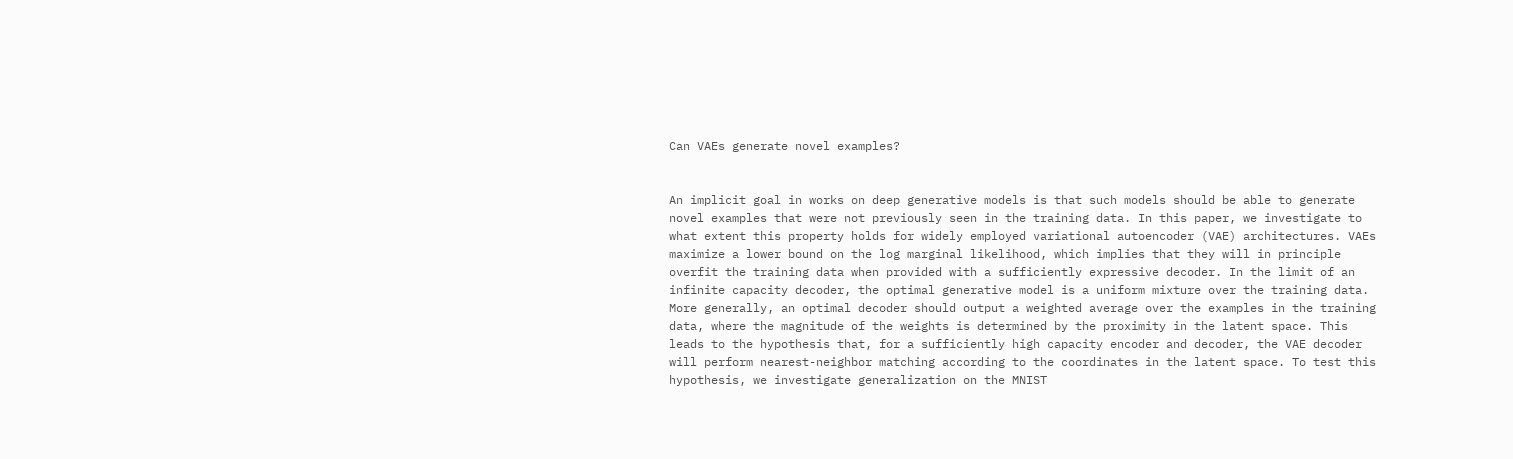Can VAEs generate novel examples?


An implicit goal in works on deep generative models is that such models should be able to generate novel examples that were not previously seen in the training data. In this paper, we investigate to what extent this property holds for widely employed variational autoencoder (VAE) architectures. VAEs maximize a lower bound on the log marginal likelihood, which implies that they will in principle overfit the training data when provided with a sufficiently expressive decoder. In the limit of an infinite capacity decoder, the optimal generative model is a uniform mixture over the training data. More generally, an optimal decoder should output a weighted average over the examples in the training data, where the magnitude of the weights is determined by the proximity in the latent space. This leads to the hypothesis that, for a sufficiently high capacity encoder and decoder, the VAE decoder will perform nearest-neighbor matching according to the coordinates in the latent space. To test this hypothesis, we investigate generalization on the MNIST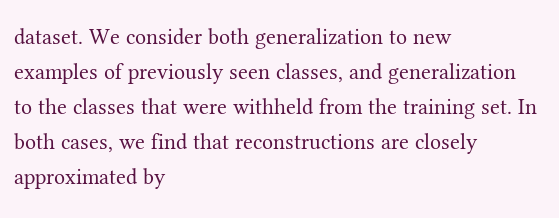dataset. We consider both generalization to new examples of previously seen classes, and generalization to the classes that were withheld from the training set. In both cases, we find that reconstructions are closely approximated by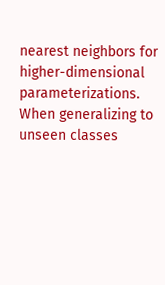nearest neighbors for higher-dimensional parameterizations. When generalizing to unseen classes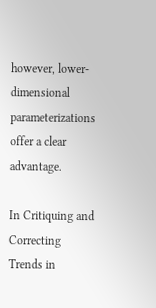however, lower-dimensional parameterizations offer a clear advantage.

In Critiquing and Correcting Trends in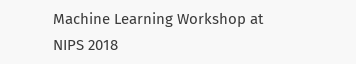Machine Learning Workshop at NIPS 2018